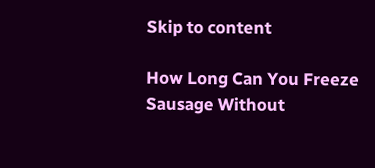Skip to content

How Long Can You Freeze Sausage Without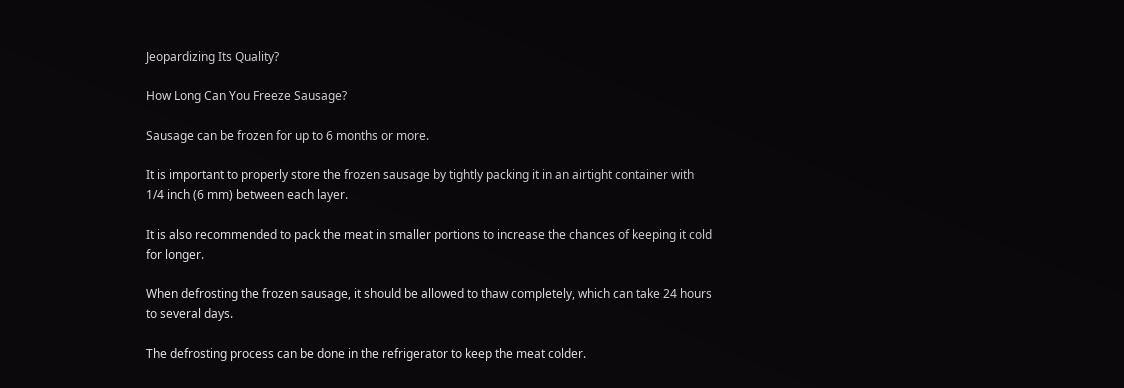Jeopardizing Its Quality?

How Long Can You Freeze Sausage?

Sausage can be frozen for up to 6 months or more.

It is important to properly store the frozen sausage by tightly packing it in an airtight container with 1/4 inch (6 mm) between each layer.

It is also recommended to pack the meat in smaller portions to increase the chances of keeping it cold for longer.

When defrosting the frozen sausage, it should be allowed to thaw completely, which can take 24 hours to several days.

The defrosting process can be done in the refrigerator to keep the meat colder.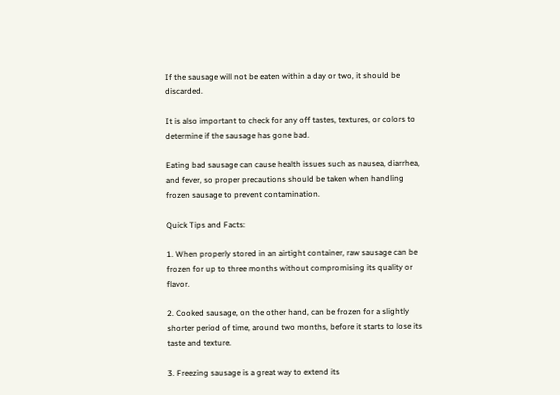If the sausage will not be eaten within a day or two, it should be discarded.

It is also important to check for any off tastes, textures, or colors to determine if the sausage has gone bad.

Eating bad sausage can cause health issues such as nausea, diarrhea, and fever, so proper precautions should be taken when handling frozen sausage to prevent contamination.

Quick Tips and Facts:

1. When properly stored in an airtight container, raw sausage can be frozen for up to three months without compromising its quality or flavor.

2. Cooked sausage, on the other hand, can be frozen for a slightly shorter period of time, around two months, before it starts to lose its taste and texture.

3. Freezing sausage is a great way to extend its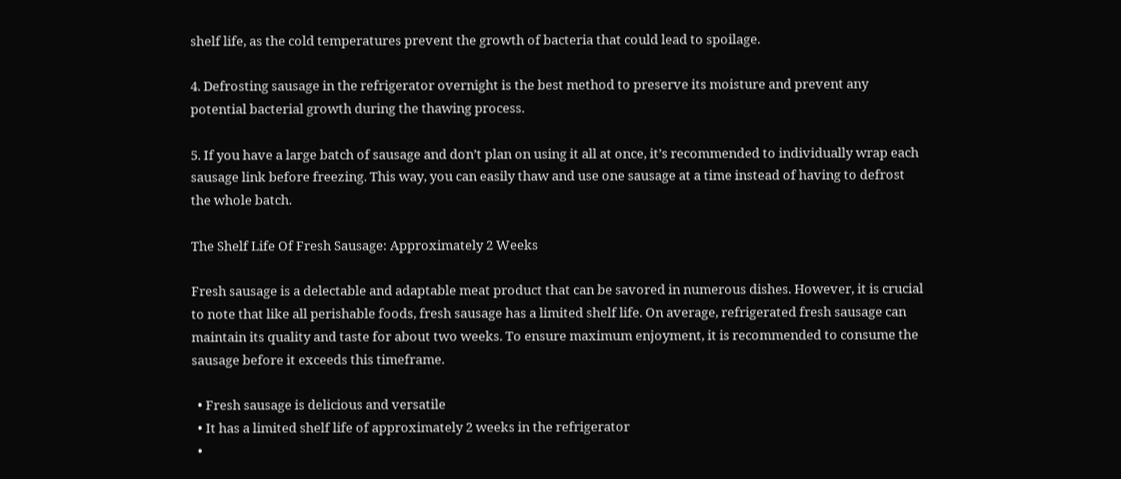shelf life, as the cold temperatures prevent the growth of bacteria that could lead to spoilage.

4. Defrosting sausage in the refrigerator overnight is the best method to preserve its moisture and prevent any potential bacterial growth during the thawing process.

5. If you have a large batch of sausage and don’t plan on using it all at once, it’s recommended to individually wrap each sausage link before freezing. This way, you can easily thaw and use one sausage at a time instead of having to defrost the whole batch.

The Shelf Life Of Fresh Sausage: Approximately 2 Weeks

Fresh sausage is a delectable and adaptable meat product that can be savored in numerous dishes. However, it is crucial to note that like all perishable foods, fresh sausage has a limited shelf life. On average, refrigerated fresh sausage can maintain its quality and taste for about two weeks. To ensure maximum enjoyment, it is recommended to consume the sausage before it exceeds this timeframe.

  • Fresh sausage is delicious and versatile
  • It has a limited shelf life of approximately 2 weeks in the refrigerator
  •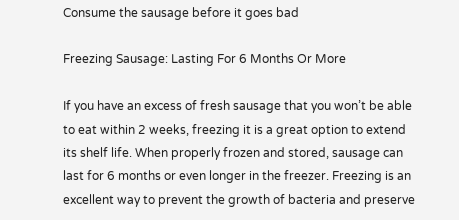Consume the sausage before it goes bad

Freezing Sausage: Lasting For 6 Months Or More

If you have an excess of fresh sausage that you won’t be able to eat within 2 weeks, freezing it is a great option to extend its shelf life. When properly frozen and stored, sausage can last for 6 months or even longer in the freezer. Freezing is an excellent way to prevent the growth of bacteria and preserve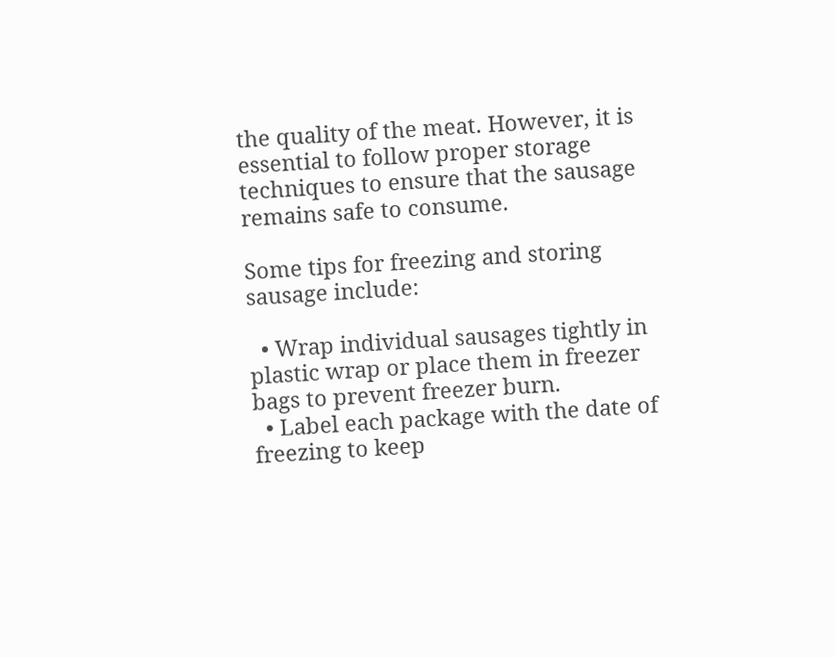the quality of the meat. However, it is essential to follow proper storage techniques to ensure that the sausage remains safe to consume.

Some tips for freezing and storing sausage include:

  • Wrap individual sausages tightly in plastic wrap or place them in freezer bags to prevent freezer burn.
  • Label each package with the date of freezing to keep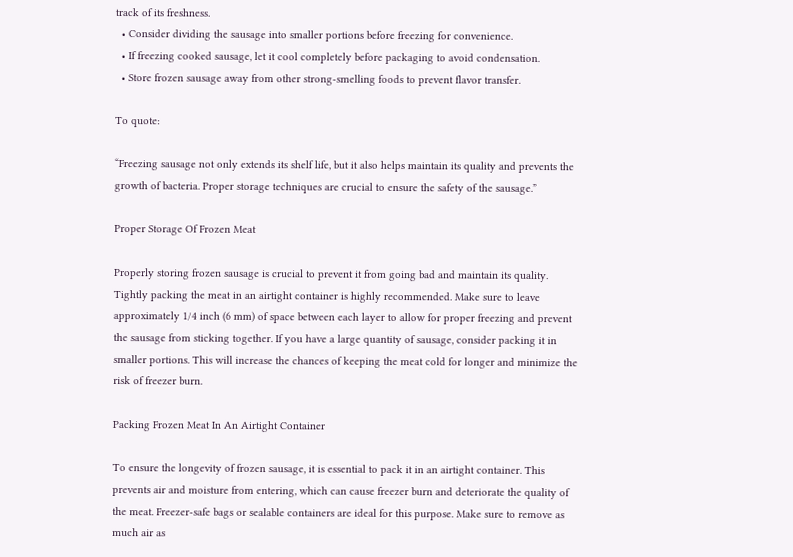track of its freshness.
  • Consider dividing the sausage into smaller portions before freezing for convenience.
  • If freezing cooked sausage, let it cool completely before packaging to avoid condensation.
  • Store frozen sausage away from other strong-smelling foods to prevent flavor transfer.

To quote:

“Freezing sausage not only extends its shelf life, but it also helps maintain its quality and prevents the growth of bacteria. Proper storage techniques are crucial to ensure the safety of the sausage.”

Proper Storage Of Frozen Meat

Properly storing frozen sausage is crucial to prevent it from going bad and maintain its quality. Tightly packing the meat in an airtight container is highly recommended. Make sure to leave approximately 1/4 inch (6 mm) of space between each layer to allow for proper freezing and prevent the sausage from sticking together. If you have a large quantity of sausage, consider packing it in smaller portions. This will increase the chances of keeping the meat cold for longer and minimize the risk of freezer burn.

Packing Frozen Meat In An Airtight Container

To ensure the longevity of frozen sausage, it is essential to pack it in an airtight container. This prevents air and moisture from entering, which can cause freezer burn and deteriorate the quality of the meat. Freezer-safe bags or sealable containers are ideal for this purpose. Make sure to remove as much air as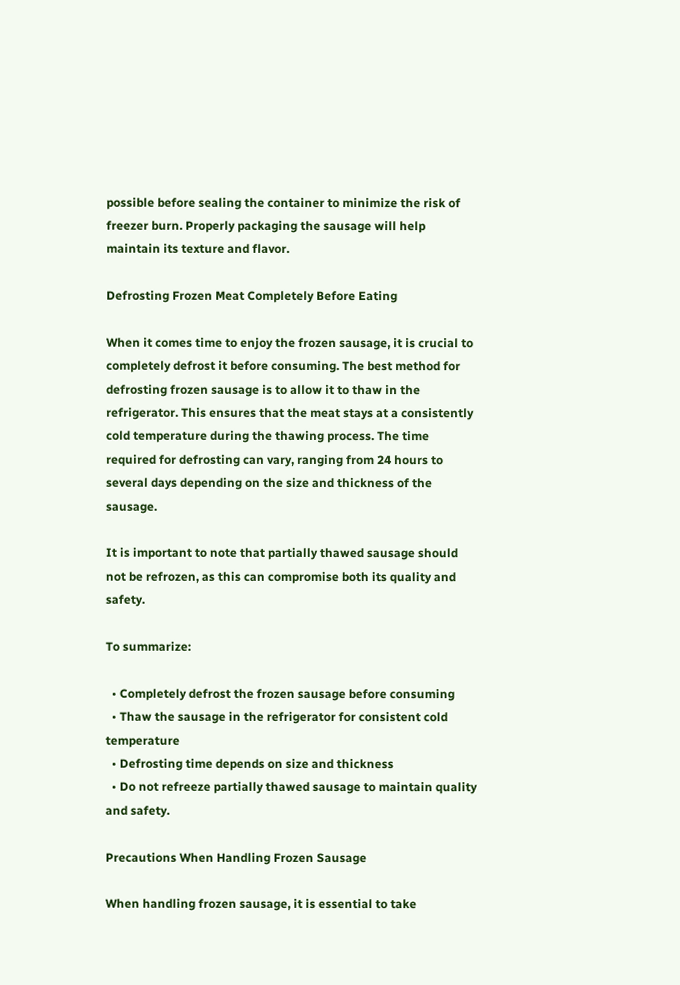possible before sealing the container to minimize the risk of freezer burn. Properly packaging the sausage will help maintain its texture and flavor.

Defrosting Frozen Meat Completely Before Eating

When it comes time to enjoy the frozen sausage, it is crucial to completely defrost it before consuming. The best method for defrosting frozen sausage is to allow it to thaw in the refrigerator. This ensures that the meat stays at a consistently cold temperature during the thawing process. The time required for defrosting can vary, ranging from 24 hours to several days depending on the size and thickness of the sausage.

It is important to note that partially thawed sausage should not be refrozen, as this can compromise both its quality and safety.

To summarize:

  • Completely defrost the frozen sausage before consuming
  • Thaw the sausage in the refrigerator for consistent cold temperature
  • Defrosting time depends on size and thickness
  • Do not refreeze partially thawed sausage to maintain quality and safety.

Precautions When Handling Frozen Sausage

When handling frozen sausage, it is essential to take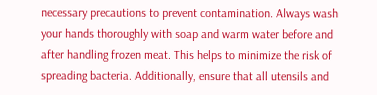necessary precautions to prevent contamination. Always wash your hands thoroughly with soap and warm water before and after handling frozen meat. This helps to minimize the risk of spreading bacteria. Additionally, ensure that all utensils and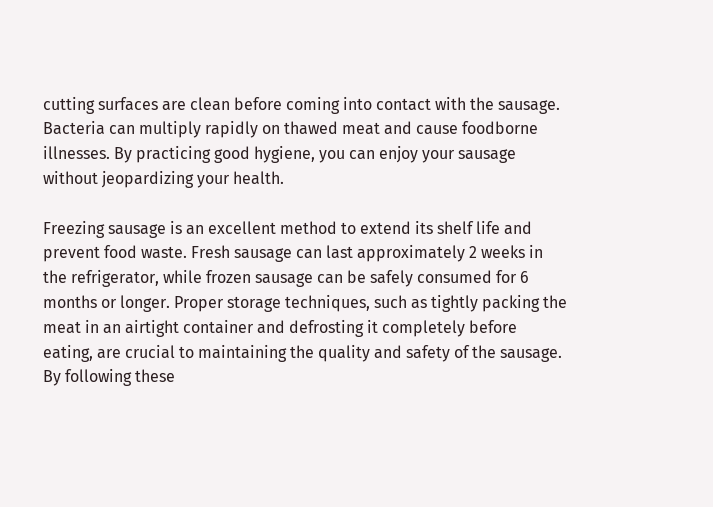cutting surfaces are clean before coming into contact with the sausage. Bacteria can multiply rapidly on thawed meat and cause foodborne illnesses. By practicing good hygiene, you can enjoy your sausage without jeopardizing your health.

Freezing sausage is an excellent method to extend its shelf life and prevent food waste. Fresh sausage can last approximately 2 weeks in the refrigerator, while frozen sausage can be safely consumed for 6 months or longer. Proper storage techniques, such as tightly packing the meat in an airtight container and defrosting it completely before eating, are crucial to maintaining the quality and safety of the sausage. By following these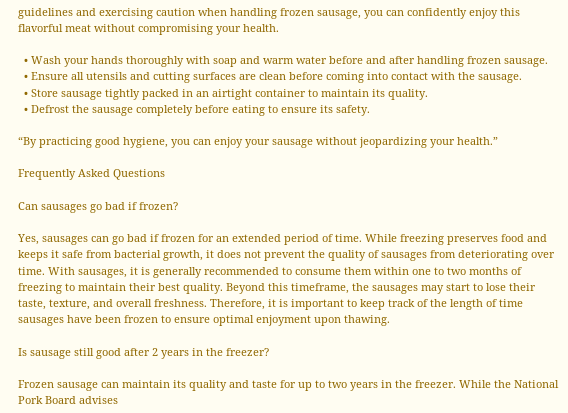guidelines and exercising caution when handling frozen sausage, you can confidently enjoy this flavorful meat without compromising your health.

  • Wash your hands thoroughly with soap and warm water before and after handling frozen sausage.
  • Ensure all utensils and cutting surfaces are clean before coming into contact with the sausage.
  • Store sausage tightly packed in an airtight container to maintain its quality.
  • Defrost the sausage completely before eating to ensure its safety.

“By practicing good hygiene, you can enjoy your sausage without jeopardizing your health.”

Frequently Asked Questions

Can sausages go bad if frozen?

Yes, sausages can go bad if frozen for an extended period of time. While freezing preserves food and keeps it safe from bacterial growth, it does not prevent the quality of sausages from deteriorating over time. With sausages, it is generally recommended to consume them within one to two months of freezing to maintain their best quality. Beyond this timeframe, the sausages may start to lose their taste, texture, and overall freshness. Therefore, it is important to keep track of the length of time sausages have been frozen to ensure optimal enjoyment upon thawing.

Is sausage still good after 2 years in the freezer?

Frozen sausage can maintain its quality and taste for up to two years in the freezer. While the National Pork Board advises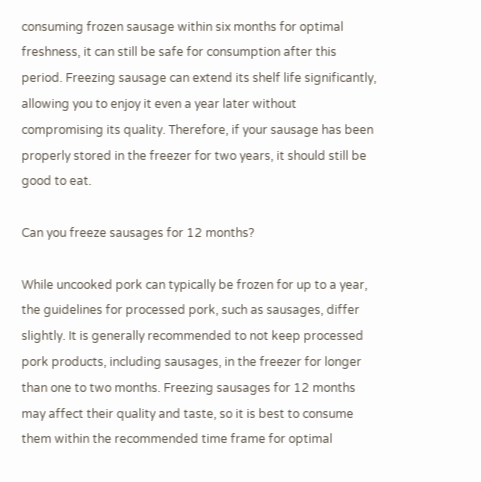consuming frozen sausage within six months for optimal freshness, it can still be safe for consumption after this period. Freezing sausage can extend its shelf life significantly, allowing you to enjoy it even a year later without compromising its quality. Therefore, if your sausage has been properly stored in the freezer for two years, it should still be good to eat.

Can you freeze sausages for 12 months?

While uncooked pork can typically be frozen for up to a year, the guidelines for processed pork, such as sausages, differ slightly. It is generally recommended to not keep processed pork products, including sausages, in the freezer for longer than one to two months. Freezing sausages for 12 months may affect their quality and taste, so it is best to consume them within the recommended time frame for optimal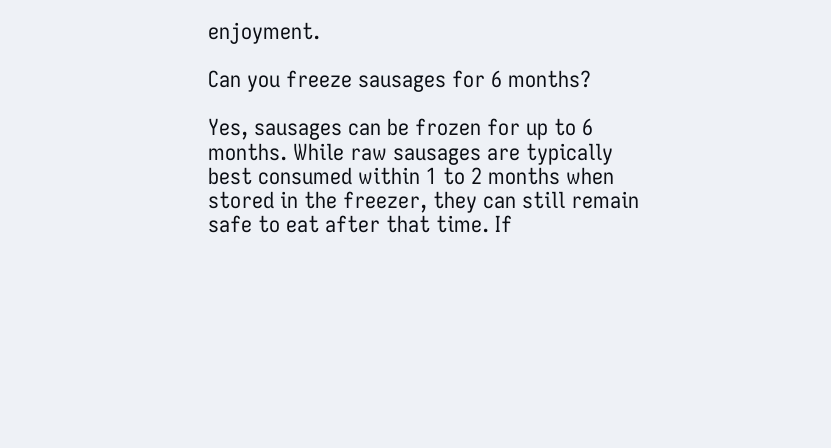enjoyment.

Can you freeze sausages for 6 months?

Yes, sausages can be frozen for up to 6 months. While raw sausages are typically best consumed within 1 to 2 months when stored in the freezer, they can still remain safe to eat after that time. If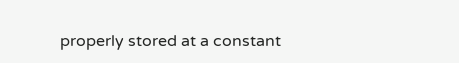properly stored at a constant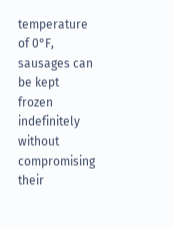temperature of 0°F, sausages can be kept frozen indefinitely without compromising their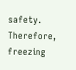safety. Therefore, freezing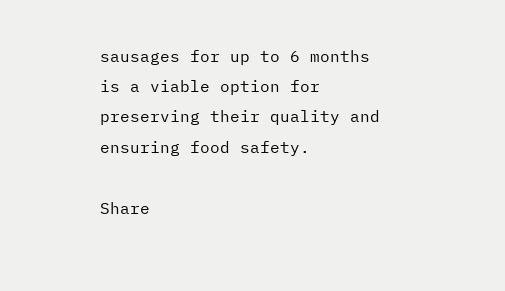sausages for up to 6 months is a viable option for preserving their quality and ensuring food safety.

Share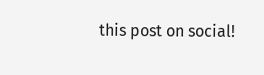this post on social!